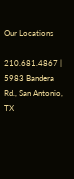Our Locations

210.681.4867 | 5983 Bandera Rd., San Antonio, TX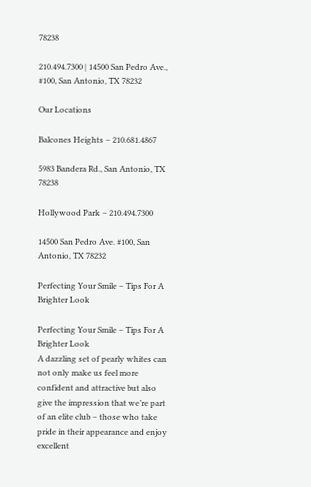78238

210.494.7300 | 14500 San Pedro Ave., #100, San Antonio, TX 78232

Our Locations

Balcones Heights – 210.681.4867

5983 Bandera Rd., San Antonio, TX 78238

Hollywood Park – 210.494.7300

14500 San Pedro Ave. #100, San Antonio, TX 78232

Perfecting Your Smile – Tips For A Brighter Look

Perfecting Your Smile – Tips For A Brighter Look
A dazzling set of pearly whites can not only make us feel more confident and attractive but also give the impression that we’re part of an elite club – those who take pride in their appearance and enjoy excellent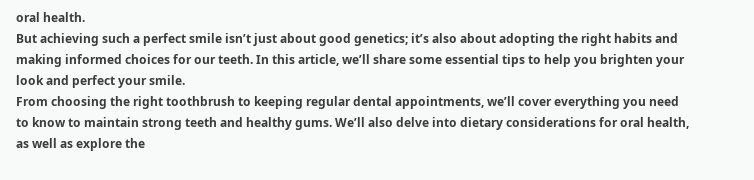oral health.
But achieving such a perfect smile isn’t just about good genetics; it’s also about adopting the right habits and making informed choices for our teeth. In this article, we’ll share some essential tips to help you brighten your look and perfect your smile.
From choosing the right toothbrush to keeping regular dental appointments, we’ll cover everything you need to know to maintain strong teeth and healthy gums. We’ll also delve into dietary considerations for oral health, as well as explore the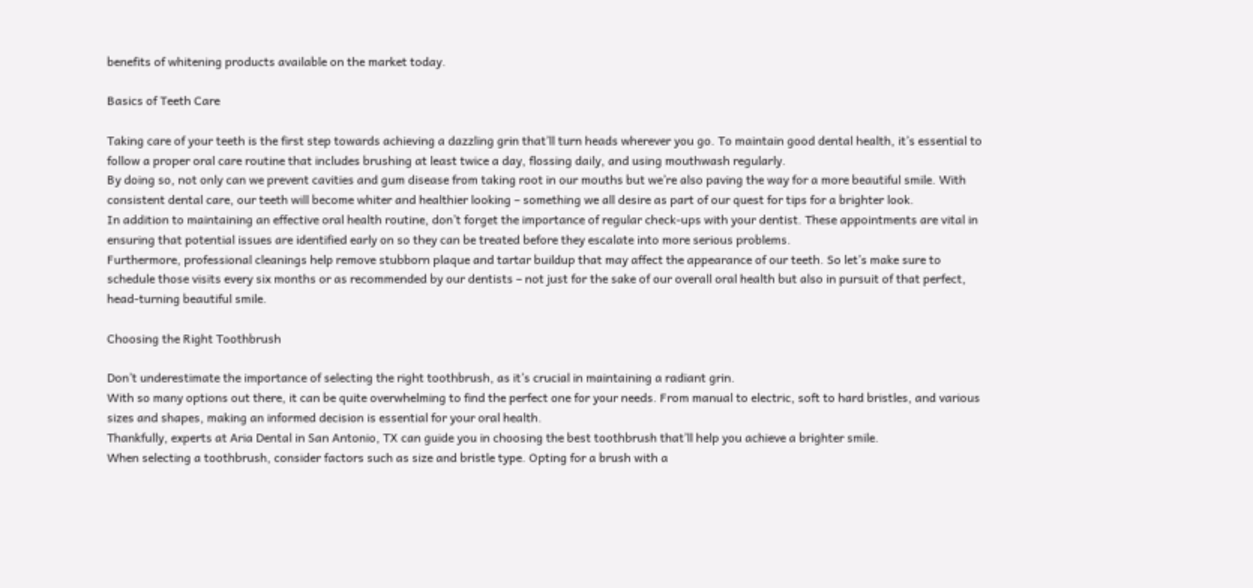benefits of whitening products available on the market today.

Basics of Teeth Care

Taking care of your teeth is the first step towards achieving a dazzling grin that’ll turn heads wherever you go. To maintain good dental health, it’s essential to follow a proper oral care routine that includes brushing at least twice a day, flossing daily, and using mouthwash regularly.
By doing so, not only can we prevent cavities and gum disease from taking root in our mouths but we’re also paving the way for a more beautiful smile. With consistent dental care, our teeth will become whiter and healthier looking – something we all desire as part of our quest for tips for a brighter look.
In addition to maintaining an effective oral health routine, don’t forget the importance of regular check-ups with your dentist. These appointments are vital in ensuring that potential issues are identified early on so they can be treated before they escalate into more serious problems.
Furthermore, professional cleanings help remove stubborn plaque and tartar buildup that may affect the appearance of our teeth. So let’s make sure to schedule those visits every six months or as recommended by our dentists – not just for the sake of our overall oral health but also in pursuit of that perfect, head-turning beautiful smile.

Choosing the Right Toothbrush

Don’t underestimate the importance of selecting the right toothbrush, as it’s crucial in maintaining a radiant grin.
With so many options out there, it can be quite overwhelming to find the perfect one for your needs. From manual to electric, soft to hard bristles, and various sizes and shapes, making an informed decision is essential for your oral health.
Thankfully, experts at Aria Dental in San Antonio, TX can guide you in choosing the best toothbrush that’ll help you achieve a brighter smile.
When selecting a toothbrush, consider factors such as size and bristle type. Opting for a brush with a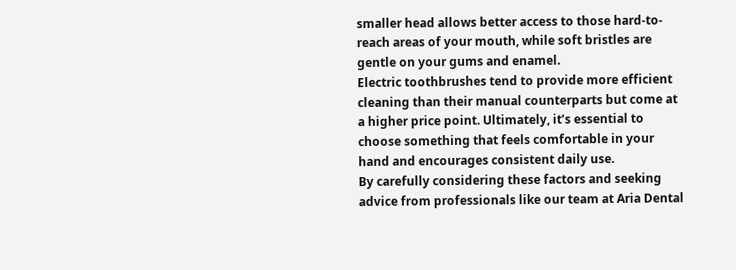smaller head allows better access to those hard-to-reach areas of your mouth, while soft bristles are gentle on your gums and enamel.
Electric toothbrushes tend to provide more efficient cleaning than their manual counterparts but come at a higher price point. Ultimately, it’s essential to choose something that feels comfortable in your hand and encourages consistent daily use.
By carefully considering these factors and seeking advice from professionals like our team at Aria Dental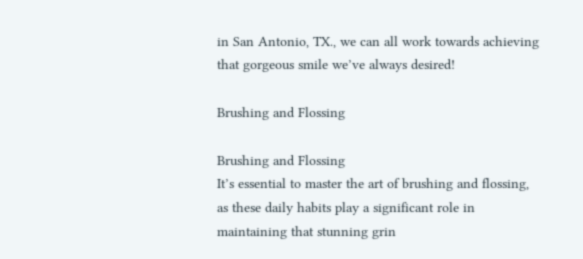in San Antonio, TX., we can all work towards achieving that gorgeous smile we’ve always desired!

Brushing and Flossing

Brushing and Flossing
It’s essential to master the art of brushing and flossing, as these daily habits play a significant role in maintaining that stunning grin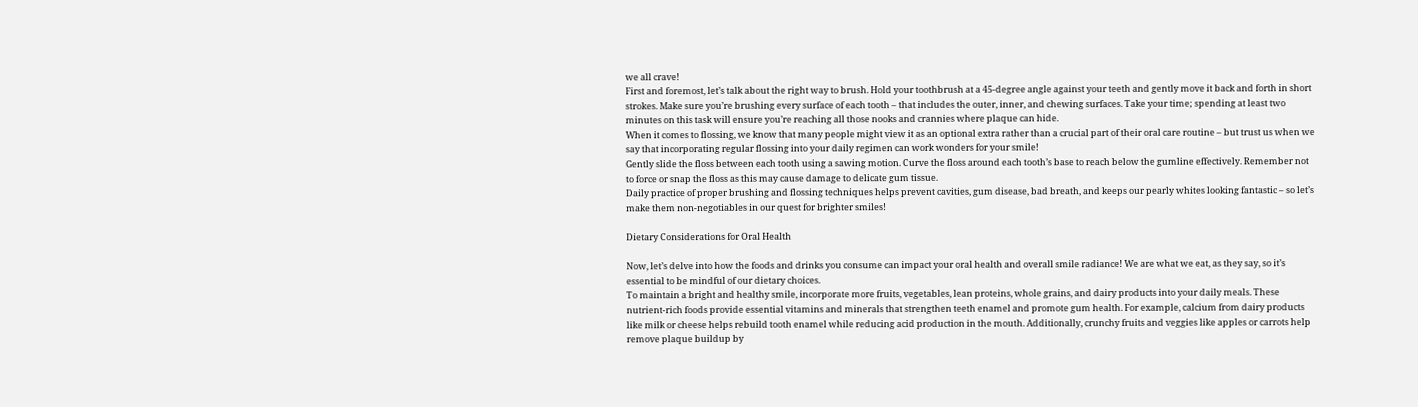we all crave!
First and foremost, let’s talk about the right way to brush. Hold your toothbrush at a 45-degree angle against your teeth and gently move it back and forth in short strokes. Make sure you’re brushing every surface of each tooth – that includes the outer, inner, and chewing surfaces. Take your time; spending at least two minutes on this task will ensure you’re reaching all those nooks and crannies where plaque can hide.
When it comes to flossing, we know that many people might view it as an optional extra rather than a crucial part of their oral care routine – but trust us when we say that incorporating regular flossing into your daily regimen can work wonders for your smile!
Gently slide the floss between each tooth using a sawing motion. Curve the floss around each tooth’s base to reach below the gumline effectively. Remember not to force or snap the floss as this may cause damage to delicate gum tissue.
Daily practice of proper brushing and flossing techniques helps prevent cavities, gum disease, bad breath, and keeps our pearly whites looking fantastic – so let’s make them non-negotiables in our quest for brighter smiles!

Dietary Considerations for Oral Health

Now, let’s delve into how the foods and drinks you consume can impact your oral health and overall smile radiance! We are what we eat, as they say, so it’s essential to be mindful of our dietary choices.
To maintain a bright and healthy smile, incorporate more fruits, vegetables, lean proteins, whole grains, and dairy products into your daily meals. These nutrient-rich foods provide essential vitamins and minerals that strengthen teeth enamel and promote gum health. For example, calcium from dairy products like milk or cheese helps rebuild tooth enamel while reducing acid production in the mouth. Additionally, crunchy fruits and veggies like apples or carrots help remove plaque buildup by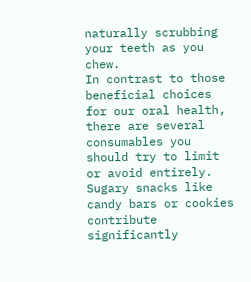naturally scrubbing your teeth as you chew.
In contrast to those beneficial choices for our oral health, there are several consumables you should try to limit or avoid entirely. Sugary snacks like candy bars or cookies contribute significantly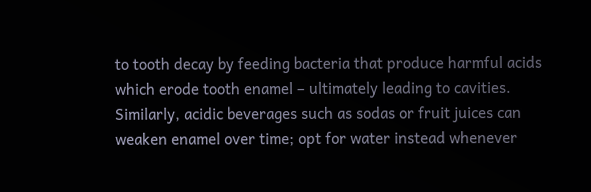to tooth decay by feeding bacteria that produce harmful acids which erode tooth enamel – ultimately leading to cavities. Similarly, acidic beverages such as sodas or fruit juices can weaken enamel over time; opt for water instead whenever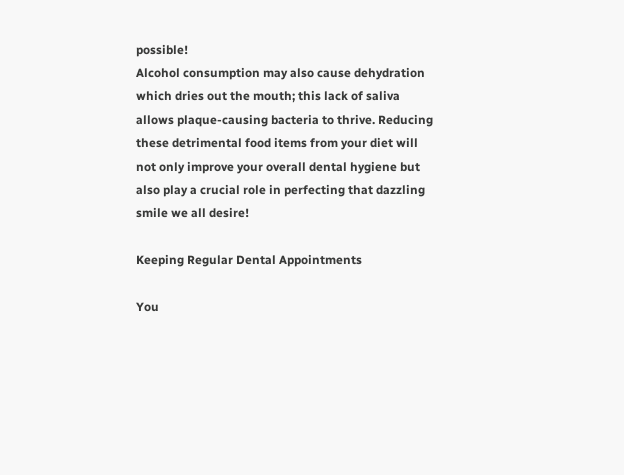possible!
Alcohol consumption may also cause dehydration which dries out the mouth; this lack of saliva allows plaque-causing bacteria to thrive. Reducing these detrimental food items from your diet will not only improve your overall dental hygiene but also play a crucial role in perfecting that dazzling smile we all desire!

Keeping Regular Dental Appointments

You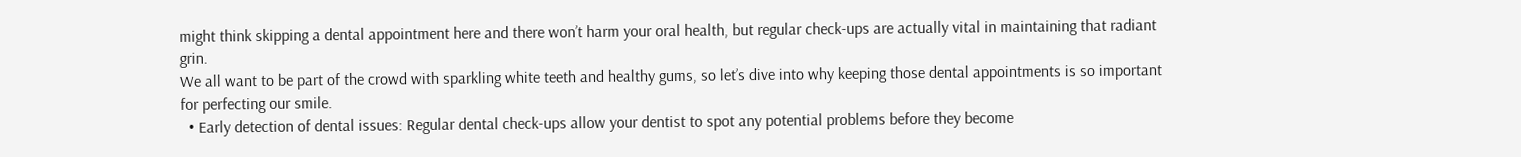might think skipping a dental appointment here and there won’t harm your oral health, but regular check-ups are actually vital in maintaining that radiant grin.
We all want to be part of the crowd with sparkling white teeth and healthy gums, so let’s dive into why keeping those dental appointments is so important for perfecting our smile.
  • Early detection of dental issues: Regular dental check-ups allow your dentist to spot any potential problems before they become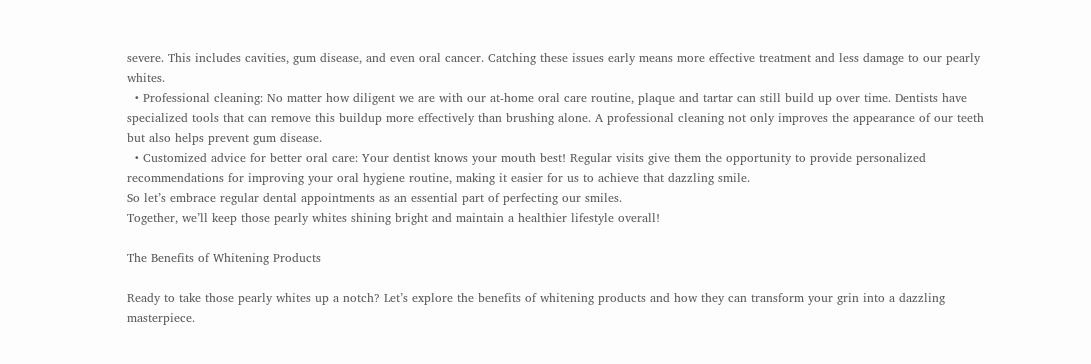severe. This includes cavities, gum disease, and even oral cancer. Catching these issues early means more effective treatment and less damage to our pearly whites.
  • Professional cleaning: No matter how diligent we are with our at-home oral care routine, plaque and tartar can still build up over time. Dentists have specialized tools that can remove this buildup more effectively than brushing alone. A professional cleaning not only improves the appearance of our teeth but also helps prevent gum disease.
  • Customized advice for better oral care: Your dentist knows your mouth best! Regular visits give them the opportunity to provide personalized recommendations for improving your oral hygiene routine, making it easier for us to achieve that dazzling smile.
So let’s embrace regular dental appointments as an essential part of perfecting our smiles.
Together, we’ll keep those pearly whites shining bright and maintain a healthier lifestyle overall!

The Benefits of Whitening Products

Ready to take those pearly whites up a notch? Let’s explore the benefits of whitening products and how they can transform your grin into a dazzling masterpiece.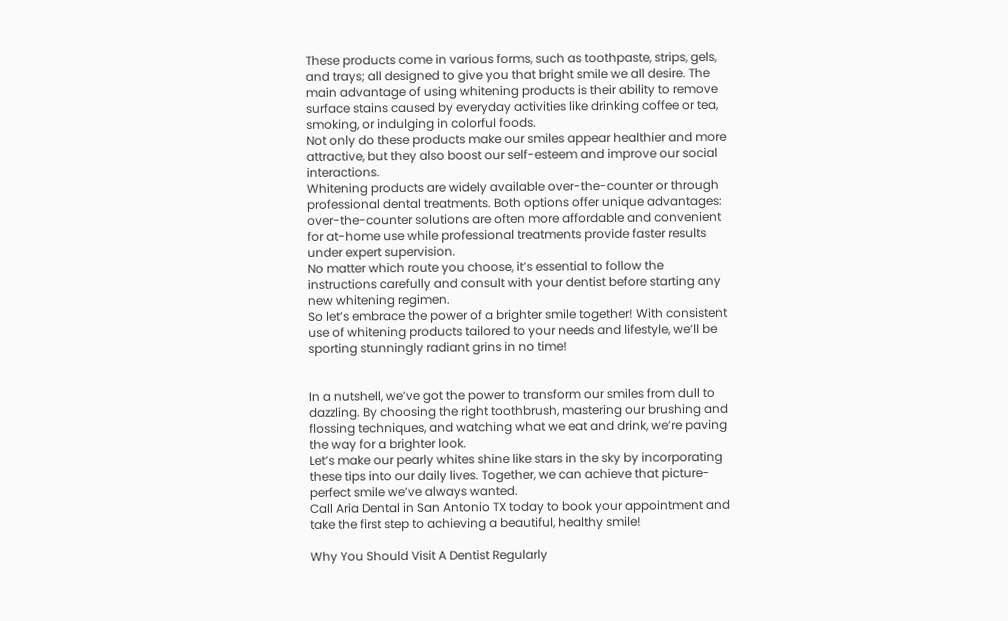These products come in various forms, such as toothpaste, strips, gels, and trays; all designed to give you that bright smile we all desire. The main advantage of using whitening products is their ability to remove surface stains caused by everyday activities like drinking coffee or tea, smoking, or indulging in colorful foods.
Not only do these products make our smiles appear healthier and more attractive, but they also boost our self-esteem and improve our social interactions.
Whitening products are widely available over-the-counter or through professional dental treatments. Both options offer unique advantages: over-the-counter solutions are often more affordable and convenient for at-home use while professional treatments provide faster results under expert supervision.
No matter which route you choose, it’s essential to follow the instructions carefully and consult with your dentist before starting any new whitening regimen.
So let’s embrace the power of a brighter smile together! With consistent use of whitening products tailored to your needs and lifestyle, we’ll be sporting stunningly radiant grins in no time!


In a nutshell, we’ve got the power to transform our smiles from dull to dazzling. By choosing the right toothbrush, mastering our brushing and flossing techniques, and watching what we eat and drink, we’re paving the way for a brighter look.
Let’s make our pearly whites shine like stars in the sky by incorporating these tips into our daily lives. Together, we can achieve that picture-perfect smile we’ve always wanted.
Call Aria Dental in San Antonio TX today to book your appointment and take the first step to achieving a beautiful, healthy smile!

Why You Should Visit A Dentist Regularly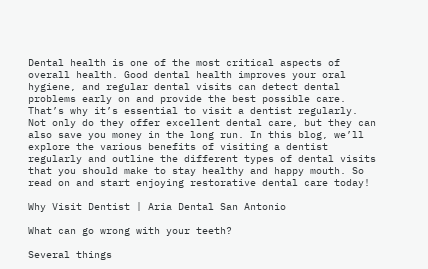Dental health is one of the most critical aspects of overall health. Good dental health improves your oral hygiene, and regular dental visits can detect dental problems early on and provide the best possible care. That’s why it’s essential to visit a dentist regularly. Not only do they offer excellent dental care, but they can also save you money in the long run. In this blog, we’ll explore the various benefits of visiting a dentist regularly and outline the different types of dental visits that you should make to stay healthy and happy mouth. So read on and start enjoying restorative dental care today!

Why Visit Dentist | Aria Dental San Antonio

What can go wrong with your teeth?

Several things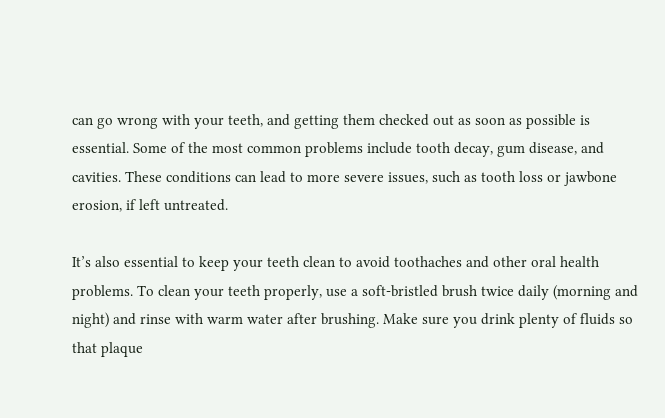can go wrong with your teeth, and getting them checked out as soon as possible is essential. Some of the most common problems include tooth decay, gum disease, and cavities. These conditions can lead to more severe issues, such as tooth loss or jawbone erosion, if left untreated.

It’s also essential to keep your teeth clean to avoid toothaches and other oral health problems. To clean your teeth properly, use a soft-bristled brush twice daily (morning and night) and rinse with warm water after brushing. Make sure you drink plenty of fluids so that plaque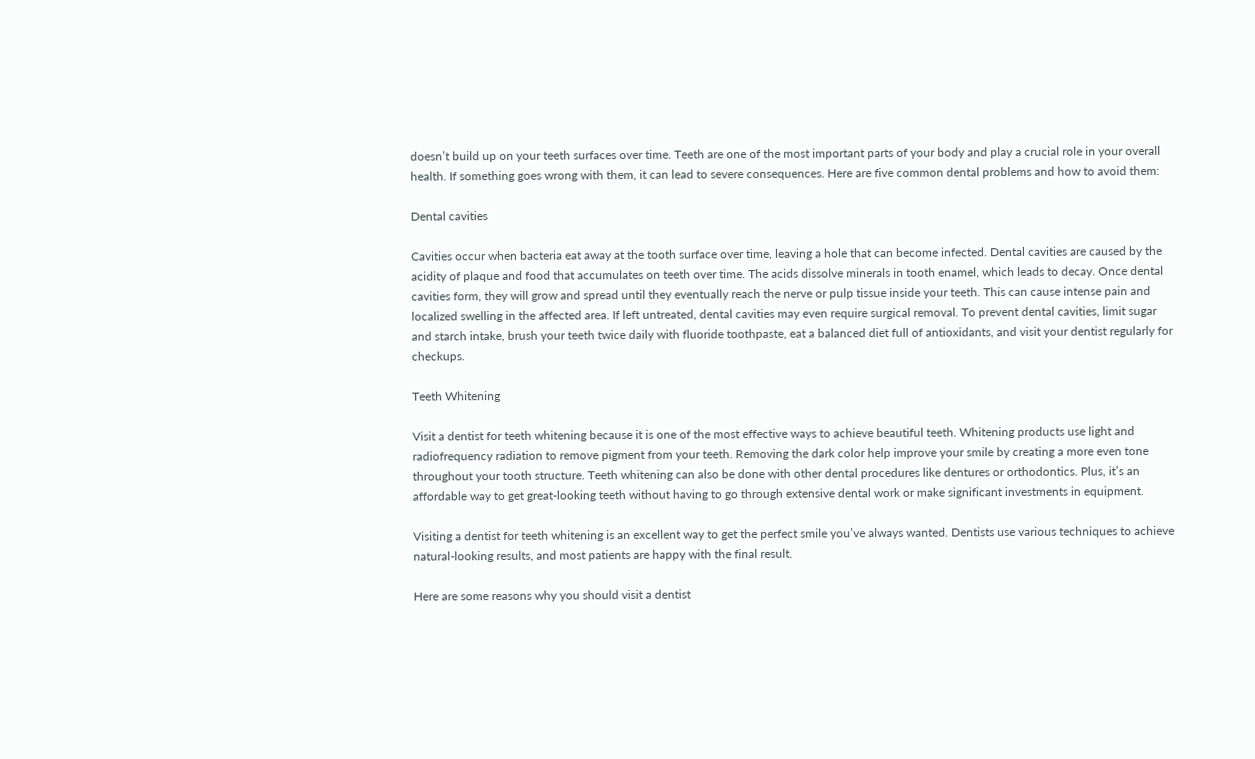doesn’t build up on your teeth surfaces over time. Teeth are one of the most important parts of your body and play a crucial role in your overall health. If something goes wrong with them, it can lead to severe consequences. Here are five common dental problems and how to avoid them:

Dental cavities

Cavities occur when bacteria eat away at the tooth surface over time, leaving a hole that can become infected. Dental cavities are caused by the acidity of plaque and food that accumulates on teeth over time. The acids dissolve minerals in tooth enamel, which leads to decay. Once dental cavities form, they will grow and spread until they eventually reach the nerve or pulp tissue inside your teeth. This can cause intense pain and localized swelling in the affected area. If left untreated, dental cavities may even require surgical removal. To prevent dental cavities, limit sugar and starch intake, brush your teeth twice daily with fluoride toothpaste, eat a balanced diet full of antioxidants, and visit your dentist regularly for checkups.

Teeth Whitening

Visit a dentist for teeth whitening because it is one of the most effective ways to achieve beautiful teeth. Whitening products use light and radiofrequency radiation to remove pigment from your teeth. Removing the dark color help improve your smile by creating a more even tone throughout your tooth structure. Teeth whitening can also be done with other dental procedures like dentures or orthodontics. Plus, it’s an affordable way to get great-looking teeth without having to go through extensive dental work or make significant investments in equipment.

Visiting a dentist for teeth whitening is an excellent way to get the perfect smile you’ve always wanted. Dentists use various techniques to achieve natural-looking results, and most patients are happy with the final result.

Here are some reasons why you should visit a dentist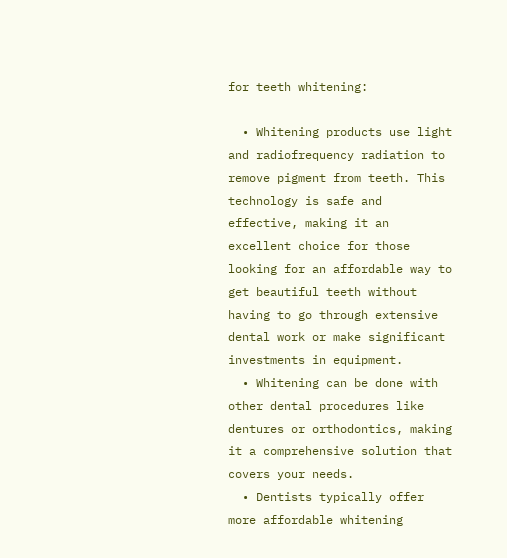for teeth whitening:

  • Whitening products use light and radiofrequency radiation to remove pigment from teeth. This technology is safe and effective, making it an excellent choice for those looking for an affordable way to get beautiful teeth without having to go through extensive dental work or make significant investments in equipment.
  • Whitening can be done with other dental procedures like dentures or orthodontics, making it a comprehensive solution that covers your needs.
  • Dentists typically offer more affordable whitening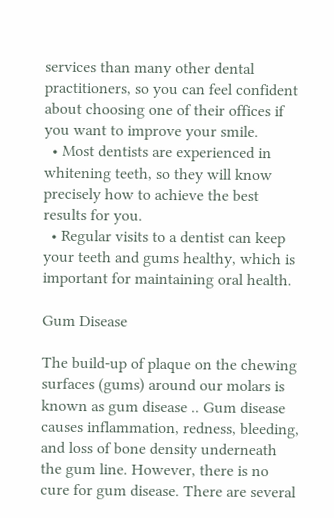services than many other dental practitioners, so you can feel confident about choosing one of their offices if you want to improve your smile.
  • Most dentists are experienced in whitening teeth, so they will know precisely how to achieve the best results for you.
  • Regular visits to a dentist can keep your teeth and gums healthy, which is important for maintaining oral health.

Gum Disease

The build-up of plaque on the chewing surfaces (gums) around our molars is known as gum disease .. Gum disease causes inflammation, redness, bleeding, and loss of bone density underneath the gum line. However, there is no cure for gum disease. There are several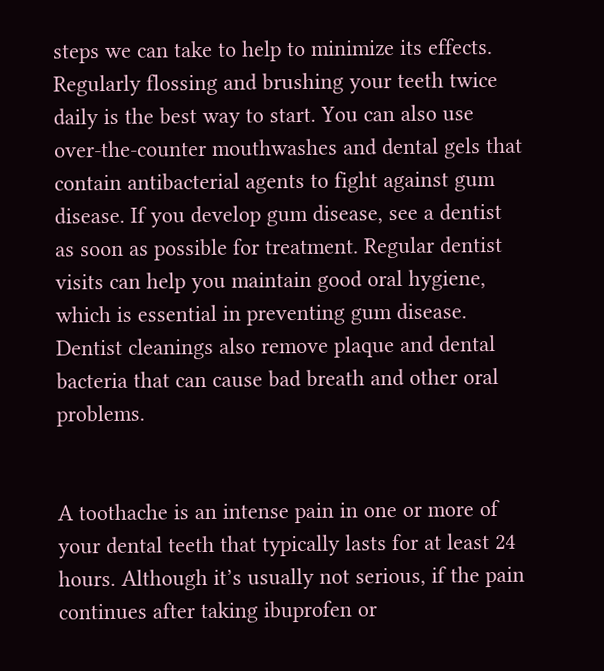steps we can take to help to minimize its effects. Regularly flossing and brushing your teeth twice daily is the best way to start. You can also use over-the-counter mouthwashes and dental gels that contain antibacterial agents to fight against gum disease. If you develop gum disease, see a dentist as soon as possible for treatment. Regular dentist visits can help you maintain good oral hygiene, which is essential in preventing gum disease. Dentist cleanings also remove plaque and dental bacteria that can cause bad breath and other oral problems.


A toothache is an intense pain in one or more of your dental teeth that typically lasts for at least 24 hours. Although it’s usually not serious, if the pain continues after taking ibuprofen or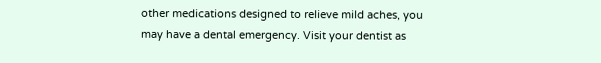other medications designed to relieve mild aches, you may have a dental emergency. Visit your dentist as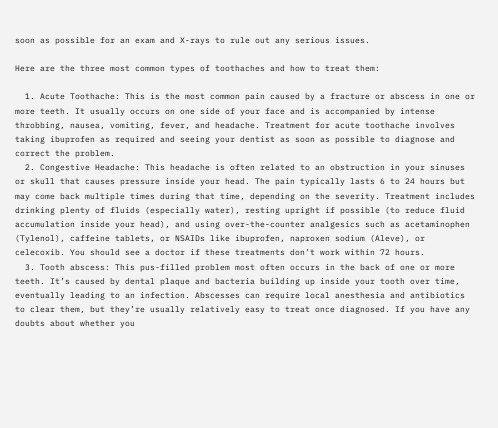soon as possible for an exam and X-rays to rule out any serious issues.

Here are the three most common types of toothaches and how to treat them:

  1. Acute Toothache: This is the most common pain caused by a fracture or abscess in one or more teeth. It usually occurs on one side of your face and is accompanied by intense throbbing, nausea, vomiting, fever, and headache. Treatment for acute toothache involves taking ibuprofen as required and seeing your dentist as soon as possible to diagnose and correct the problem.
  2. Congestive Headache: This headache is often related to an obstruction in your sinuses or skull that causes pressure inside your head. The pain typically lasts 6 to 24 hours but may come back multiple times during that time, depending on the severity. Treatment includes drinking plenty of fluids (especially water), resting upright if possible (to reduce fluid accumulation inside your head), and using over-the-counter analgesics such as acetaminophen (Tylenol), caffeine tablets, or NSAIDs like ibuprofen, naproxen sodium (Aleve), or celecoxib. You should see a doctor if these treatments don’t work within 72 hours.
  3. Tooth abscess: This pus-filled problem most often occurs in the back of one or more teeth. It’s caused by dental plaque and bacteria building up inside your tooth over time, eventually leading to an infection. Abscesses can require local anesthesia and antibiotics to clear them, but they’re usually relatively easy to treat once diagnosed. If you have any doubts about whether you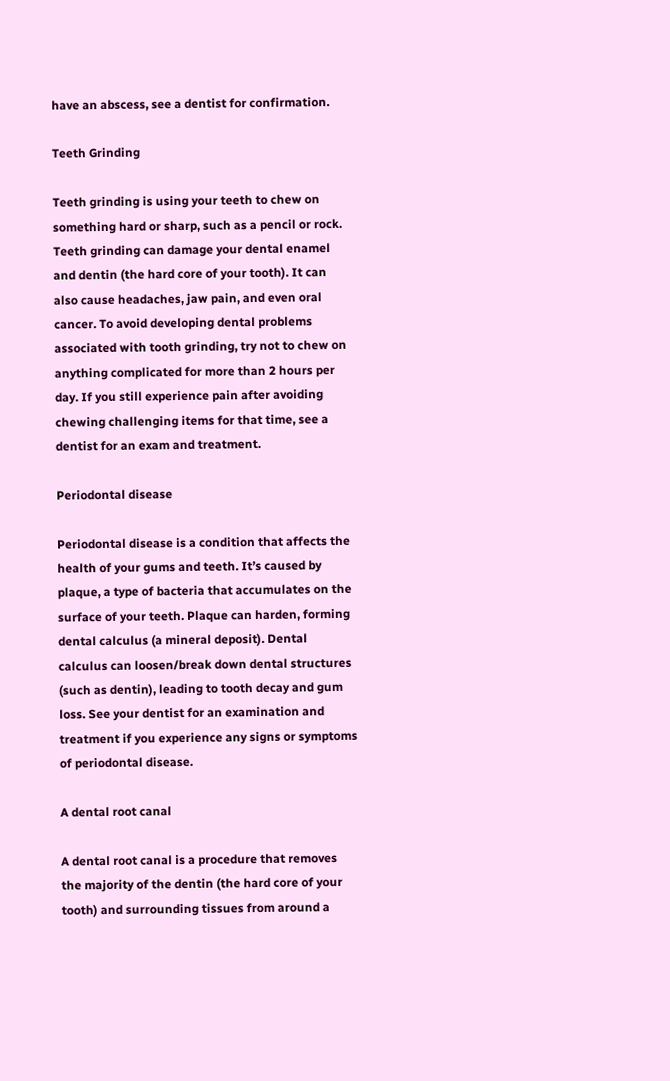have an abscess, see a dentist for confirmation.

Teeth Grinding

Teeth grinding is using your teeth to chew on something hard or sharp, such as a pencil or rock. Teeth grinding can damage your dental enamel and dentin (the hard core of your tooth). It can also cause headaches, jaw pain, and even oral cancer. To avoid developing dental problems associated with tooth grinding, try not to chew on anything complicated for more than 2 hours per day. If you still experience pain after avoiding chewing challenging items for that time, see a dentist for an exam and treatment.

Periodontal disease

Periodontal disease is a condition that affects the health of your gums and teeth. It’s caused by plaque, a type of bacteria that accumulates on the surface of your teeth. Plaque can harden, forming dental calculus (a mineral deposit). Dental calculus can loosen/break down dental structures (such as dentin), leading to tooth decay and gum loss. See your dentist for an examination and treatment if you experience any signs or symptoms of periodontal disease.

A dental root canal

A dental root canal is a procedure that removes the majority of the dentin (the hard core of your tooth) and surrounding tissues from around a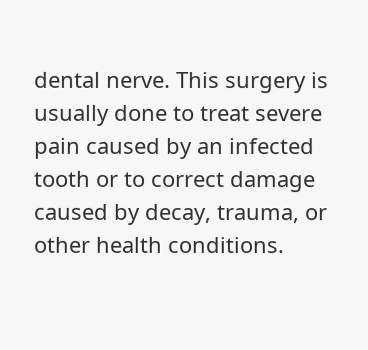dental nerve. This surgery is usually done to treat severe pain caused by an infected tooth or to correct damage caused by decay, trauma, or other health conditions.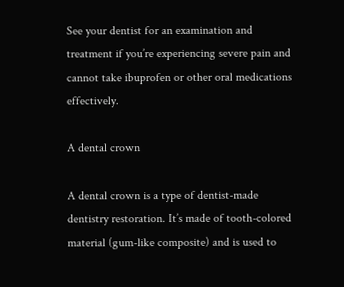See your dentist for an examination and treatment if you’re experiencing severe pain and cannot take ibuprofen or other oral medications effectively.

A dental crown

A dental crown is a type of dentist-made dentistry restoration. It’s made of tooth-colored material (gum-like composite) and is used to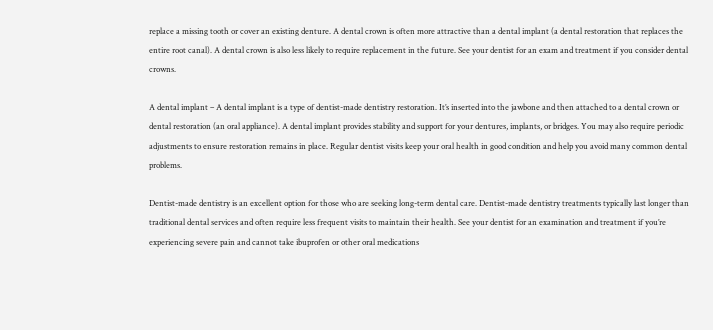replace a missing tooth or cover an existing denture. A dental crown is often more attractive than a dental implant (a dental restoration that replaces the entire root canal). A dental crown is also less likely to require replacement in the future. See your dentist for an exam and treatment if you consider dental crowns.

A dental implant – A dental implant is a type of dentist-made dentistry restoration. It’s inserted into the jawbone and then attached to a dental crown or dental restoration (an oral appliance). A dental implant provides stability and support for your dentures, implants, or bridges. You may also require periodic adjustments to ensure restoration remains in place. Regular dentist visits keep your oral health in good condition and help you avoid many common dental problems.

Dentist-made dentistry is an excellent option for those who are seeking long-term dental care. Dentist-made dentistry treatments typically last longer than traditional dental services and often require less frequent visits to maintain their health. See your dentist for an examination and treatment if you’re experiencing severe pain and cannot take ibuprofen or other oral medications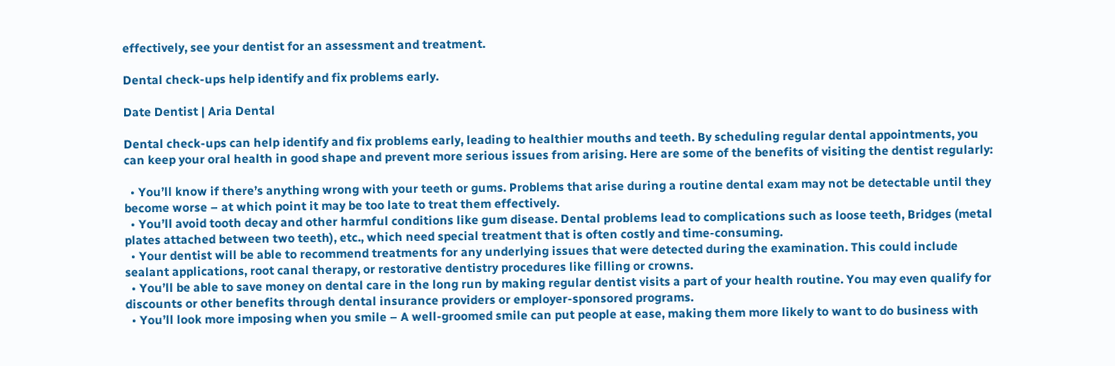effectively, see your dentist for an assessment and treatment.

Dental check-ups help identify and fix problems early.

Date Dentist | Aria Dental

Dental check-ups can help identify and fix problems early, leading to healthier mouths and teeth. By scheduling regular dental appointments, you can keep your oral health in good shape and prevent more serious issues from arising. Here are some of the benefits of visiting the dentist regularly:

  • You’ll know if there’s anything wrong with your teeth or gums. Problems that arise during a routine dental exam may not be detectable until they become worse – at which point it may be too late to treat them effectively.
  • You’ll avoid tooth decay and other harmful conditions like gum disease. Dental problems lead to complications such as loose teeth, Bridges (metal plates attached between two teeth), etc., which need special treatment that is often costly and time-consuming.
  • Your dentist will be able to recommend treatments for any underlying issues that were detected during the examination. This could include sealant applications, root canal therapy, or restorative dentistry procedures like filling or crowns.
  • You’ll be able to save money on dental care in the long run by making regular dentist visits a part of your health routine. You may even qualify for discounts or other benefits through dental insurance providers or employer-sponsored programs.
  • You’ll look more imposing when you smile – A well-groomed smile can put people at ease, making them more likely to want to do business with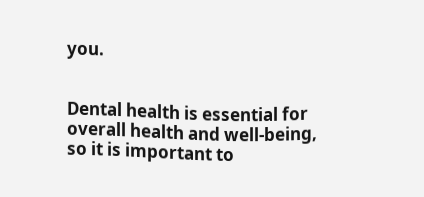you.


Dental health is essential for overall health and well-being, so it is important to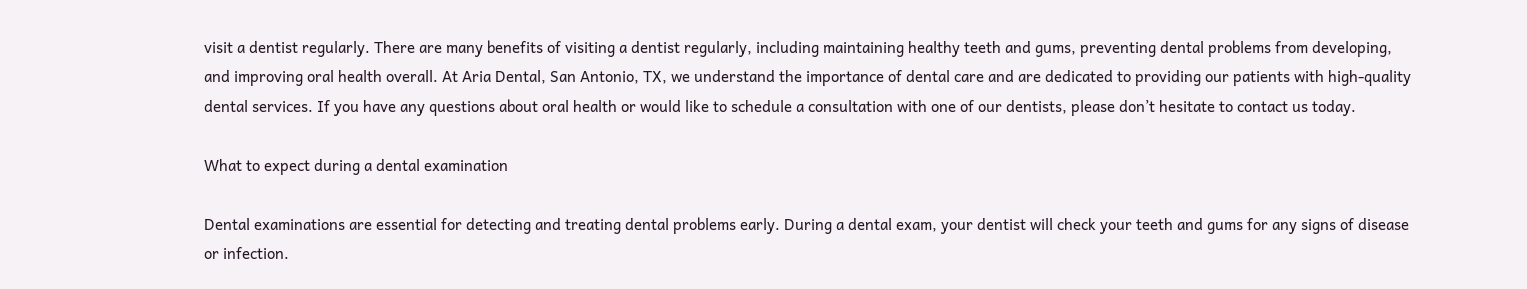visit a dentist regularly. There are many benefits of visiting a dentist regularly, including maintaining healthy teeth and gums, preventing dental problems from developing, and improving oral health overall. At Aria Dental, San Antonio, TX, we understand the importance of dental care and are dedicated to providing our patients with high-quality dental services. If you have any questions about oral health or would like to schedule a consultation with one of our dentists, please don’t hesitate to contact us today.

What to expect during a dental examination

Dental examinations are essential for detecting and treating dental problems early. During a dental exam, your dentist will check your teeth and gums for any signs of disease or infection.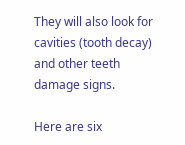They will also look for cavities (tooth decay) and other teeth damage signs.

Here are six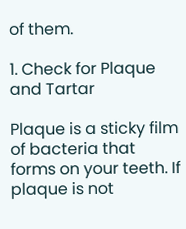of them.

1. Check for Plaque and Tartar

Plaque is a sticky film of bacteria that forms on your teeth. If plaque is not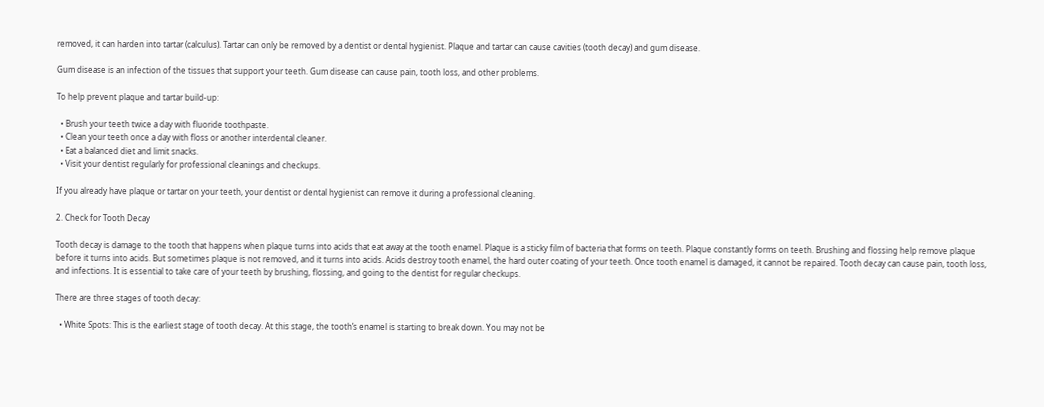removed, it can harden into tartar (calculus). Tartar can only be removed by a dentist or dental hygienist. Plaque and tartar can cause cavities (tooth decay) and gum disease.

Gum disease is an infection of the tissues that support your teeth. Gum disease can cause pain, tooth loss, and other problems.

To help prevent plaque and tartar build-up:

  • Brush your teeth twice a day with fluoride toothpaste.
  • Clean your teeth once a day with floss or another interdental cleaner.
  • Eat a balanced diet and limit snacks.
  • Visit your dentist regularly for professional cleanings and checkups.

If you already have plaque or tartar on your teeth, your dentist or dental hygienist can remove it during a professional cleaning.

2. Check for Tooth Decay

Tooth decay is damage to the tooth that happens when plaque turns into acids that eat away at the tooth enamel. Plaque is a sticky film of bacteria that forms on teeth. Plaque constantly forms on teeth. Brushing and flossing help remove plaque before it turns into acids. But sometimes plaque is not removed, and it turns into acids. Acids destroy tooth enamel, the hard outer coating of your teeth. Once tooth enamel is damaged, it cannot be repaired. Tooth decay can cause pain, tooth loss, and infections. It is essential to take care of your teeth by brushing, flossing, and going to the dentist for regular checkups.

There are three stages of tooth decay:

  • White Spots: This is the earliest stage of tooth decay. At this stage, the tooth’s enamel is starting to break down. You may not be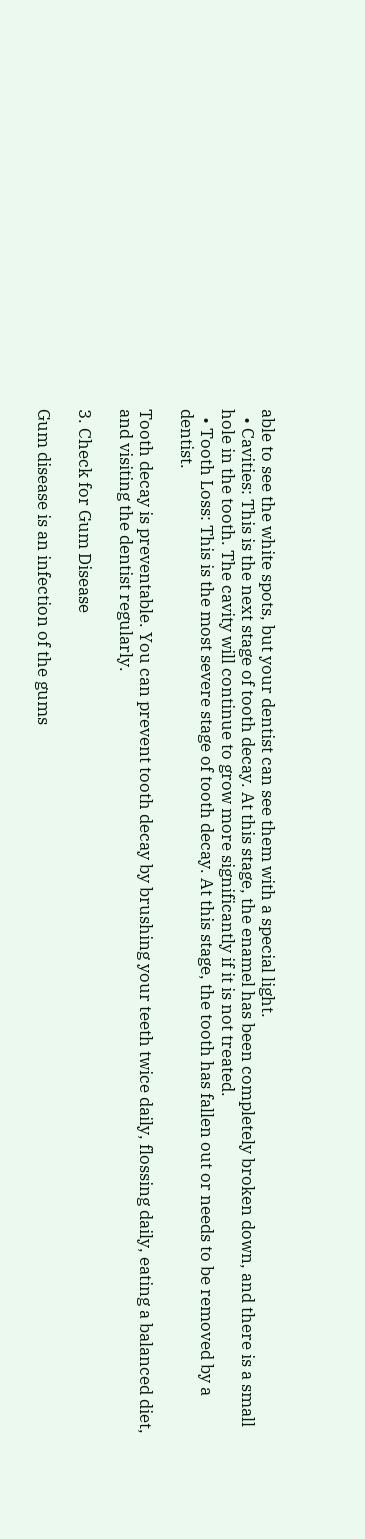able to see the white spots, but your dentist can see them with a special light.
  • Cavities: This is the next stage of tooth decay. At this stage, the enamel has been completely broken down, and there is a small hole in the tooth. The cavity will continue to grow more significantly if it is not treated.
  • Tooth Loss: This is the most severe stage of tooth decay. At this stage, the tooth has fallen out or needs to be removed by a dentist.

Tooth decay is preventable. You can prevent tooth decay by brushing your teeth twice daily, flossing daily, eating a balanced diet, and visiting the dentist regularly.

3. Check for Gum Disease

Gum disease is an infection of the gums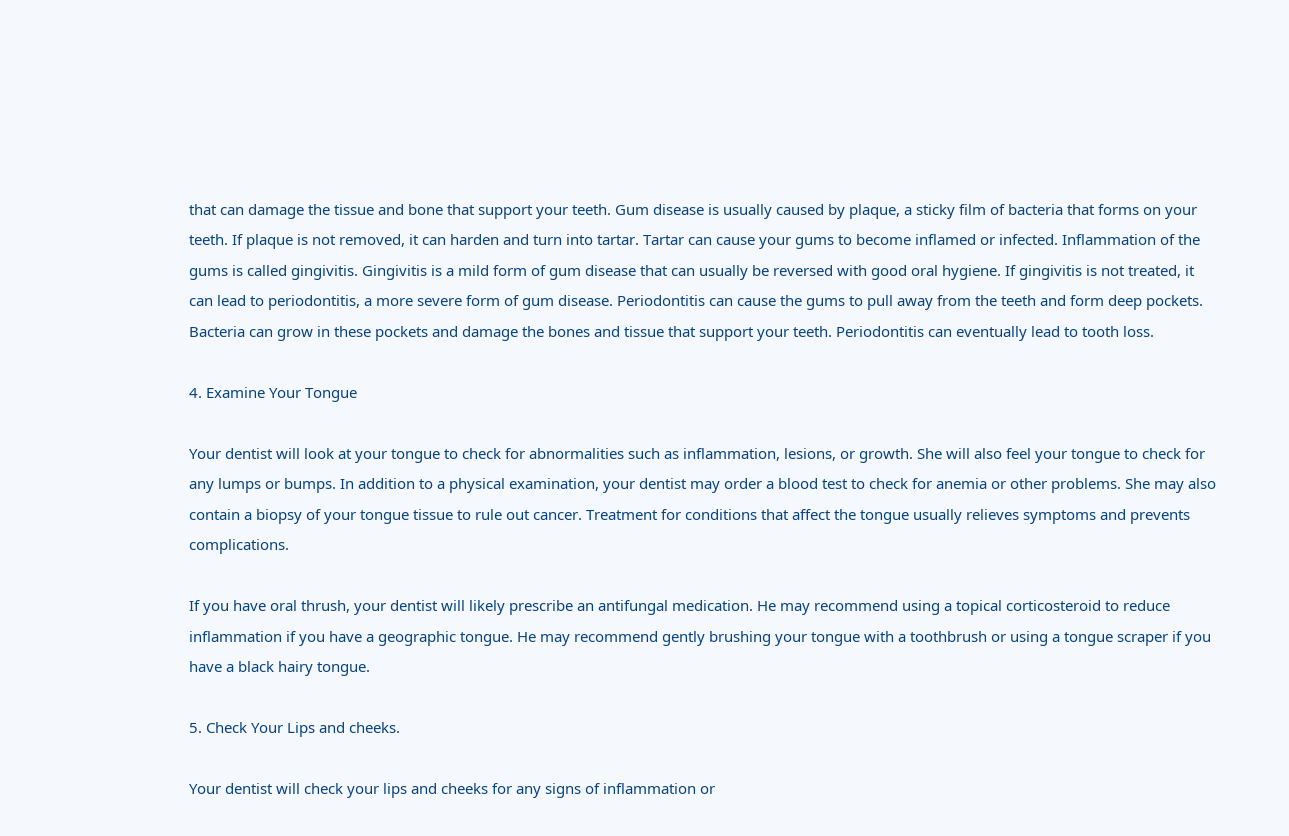that can damage the tissue and bone that support your teeth. Gum disease is usually caused by plaque, a sticky film of bacteria that forms on your teeth. If plaque is not removed, it can harden and turn into tartar. Tartar can cause your gums to become inflamed or infected. Inflammation of the gums is called gingivitis. Gingivitis is a mild form of gum disease that can usually be reversed with good oral hygiene. If gingivitis is not treated, it can lead to periodontitis, a more severe form of gum disease. Periodontitis can cause the gums to pull away from the teeth and form deep pockets. Bacteria can grow in these pockets and damage the bones and tissue that support your teeth. Periodontitis can eventually lead to tooth loss.

4. Examine Your Tongue

Your dentist will look at your tongue to check for abnormalities such as inflammation, lesions, or growth. She will also feel your tongue to check for any lumps or bumps. In addition to a physical examination, your dentist may order a blood test to check for anemia or other problems. She may also contain a biopsy of your tongue tissue to rule out cancer. Treatment for conditions that affect the tongue usually relieves symptoms and prevents complications.

If you have oral thrush, your dentist will likely prescribe an antifungal medication. He may recommend using a topical corticosteroid to reduce inflammation if you have a geographic tongue. He may recommend gently brushing your tongue with a toothbrush or using a tongue scraper if you have a black hairy tongue.

5. Check Your Lips and cheeks.

Your dentist will check your lips and cheeks for any signs of inflammation or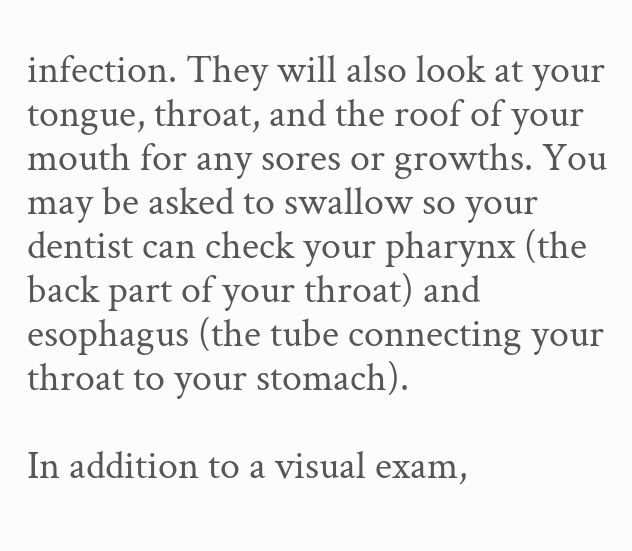infection. They will also look at your tongue, throat, and the roof of your mouth for any sores or growths. You may be asked to swallow so your dentist can check your pharynx (the back part of your throat) and esophagus (the tube connecting your throat to your stomach).

In addition to a visual exam,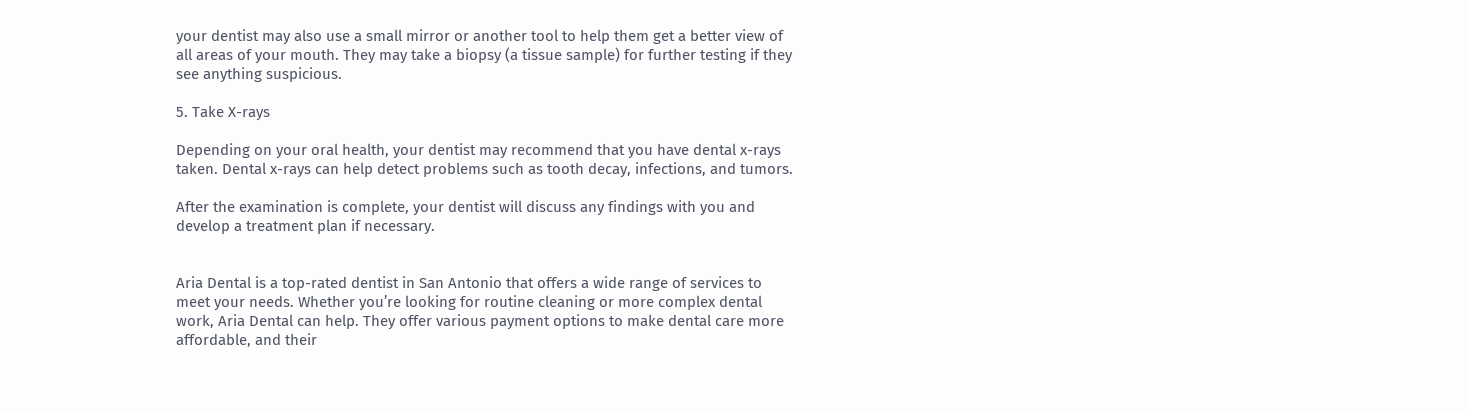your dentist may also use a small mirror or another tool to help them get a better view of all areas of your mouth. They may take a biopsy (a tissue sample) for further testing if they see anything suspicious.

5. Take X-rays

Depending on your oral health, your dentist may recommend that you have dental x-rays taken. Dental x-rays can help detect problems such as tooth decay, infections, and tumors.

After the examination is complete, your dentist will discuss any findings with you and develop a treatment plan if necessary.


Aria Dental is a top-rated dentist in San Antonio that offers a wide range of services to meet your needs. Whether you’re looking for routine cleaning or more complex dental work, Aria Dental can help. They offer various payment options to make dental care more affordable, and their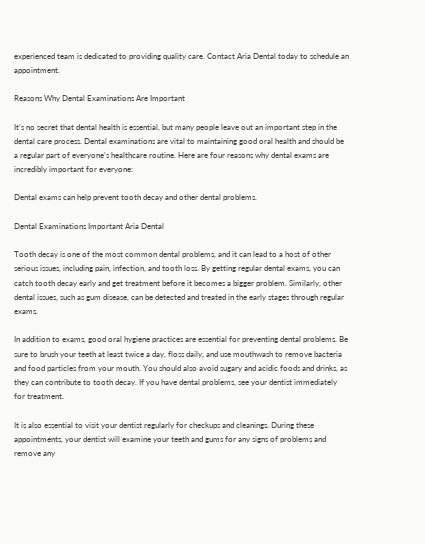experienced team is dedicated to providing quality care. Contact Aria Dental today to schedule an appointment.

Reasons Why Dental Examinations Are Important

It’s no secret that dental health is essential, but many people leave out an important step in the dental care process. Dental examinations are vital to maintaining good oral health and should be a regular part of everyone’s healthcare routine. Here are four reasons why dental exams are incredibly important for everyone:

Dental exams can help prevent tooth decay and other dental problems.

Dental Examinations Important Aria Dental

Tooth decay is one of the most common dental problems, and it can lead to a host of other serious issues, including pain, infection, and tooth loss. By getting regular dental exams, you can catch tooth decay early and get treatment before it becomes a bigger problem. Similarly, other dental issues, such as gum disease, can be detected and treated in the early stages through regular exams.

In addition to exams, good oral hygiene practices are essential for preventing dental problems. Be sure to brush your teeth at least twice a day, floss daily, and use mouthwash to remove bacteria and food particles from your mouth. You should also avoid sugary and acidic foods and drinks, as they can contribute to tooth decay. If you have dental problems, see your dentist immediately for treatment.

It is also essential to visit your dentist regularly for checkups and cleanings. During these appointments, your dentist will examine your teeth and gums for any signs of problems and remove any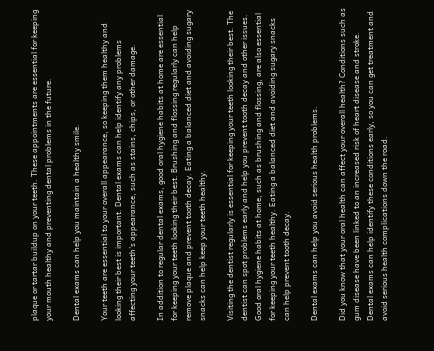plaque or tartar buildup on your teeth. These appointments are essential for keeping your mouth healthy and preventing dental problems in the future.

Dental exams can help you maintain a healthy smile.

Your teeth are essential to your overall appearance, so keeping them healthy and looking their best is important. Dental exams can help identify any problems affecting your teeth’s appearance, such as stains, chips, or other damage.

In addition to regular dental exams, good oral hygiene habits at home are essential for keeping your teeth looking their best. Brushing and flossing regularly can help remove plaque and prevent tooth decay. Eating a balanced diet and avoiding sugary snacks can help keep your teeth healthy.

Visiting the dentist regularly is essential for keeping your teeth looking their best. The dentist can spot problems early and help you prevent tooth decay and other issues. Good oral hygiene habits at home, such as brushing and flossing, are also essential for keeping your teeth healthy. Eating a balanced diet and avoiding sugary snacks can help prevent tooth decay.

Dental exams can help you avoid serious health problems.

Did you know that your oral health can affect your overall health? Conditions such as gum disease have been linked to an increased risk of heart disease and stroke. Dental exams can help identify these conditions early, so you can get treatment and avoid serious health complications down the road.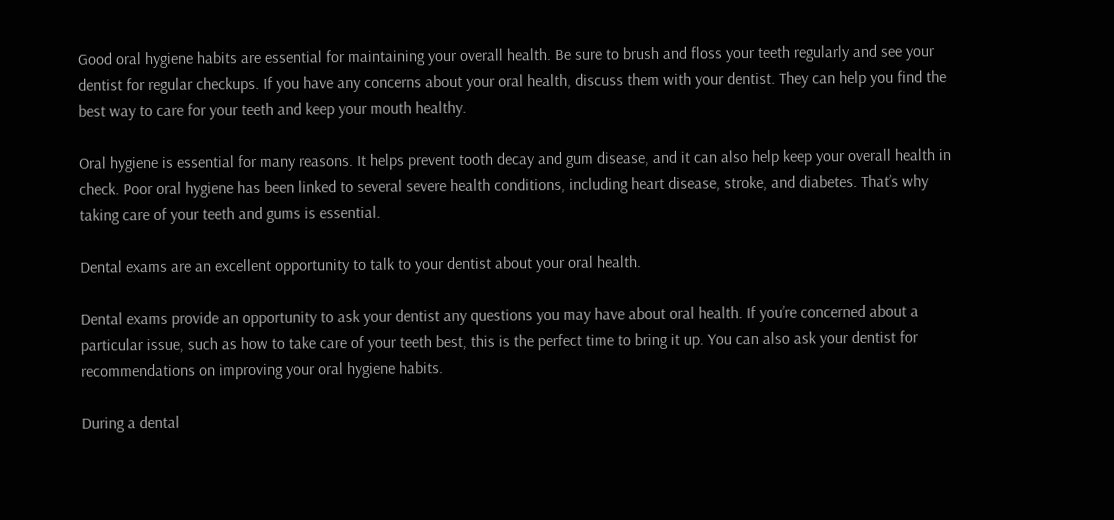Good oral hygiene habits are essential for maintaining your overall health. Be sure to brush and floss your teeth regularly and see your dentist for regular checkups. If you have any concerns about your oral health, discuss them with your dentist. They can help you find the best way to care for your teeth and keep your mouth healthy.

Oral hygiene is essential for many reasons. It helps prevent tooth decay and gum disease, and it can also help keep your overall health in check. Poor oral hygiene has been linked to several severe health conditions, including heart disease, stroke, and diabetes. That’s why taking care of your teeth and gums is essential.

Dental exams are an excellent opportunity to talk to your dentist about your oral health.

Dental exams provide an opportunity to ask your dentist any questions you may have about oral health. If you’re concerned about a particular issue, such as how to take care of your teeth best, this is the perfect time to bring it up. You can also ask your dentist for recommendations on improving your oral hygiene habits.

During a dental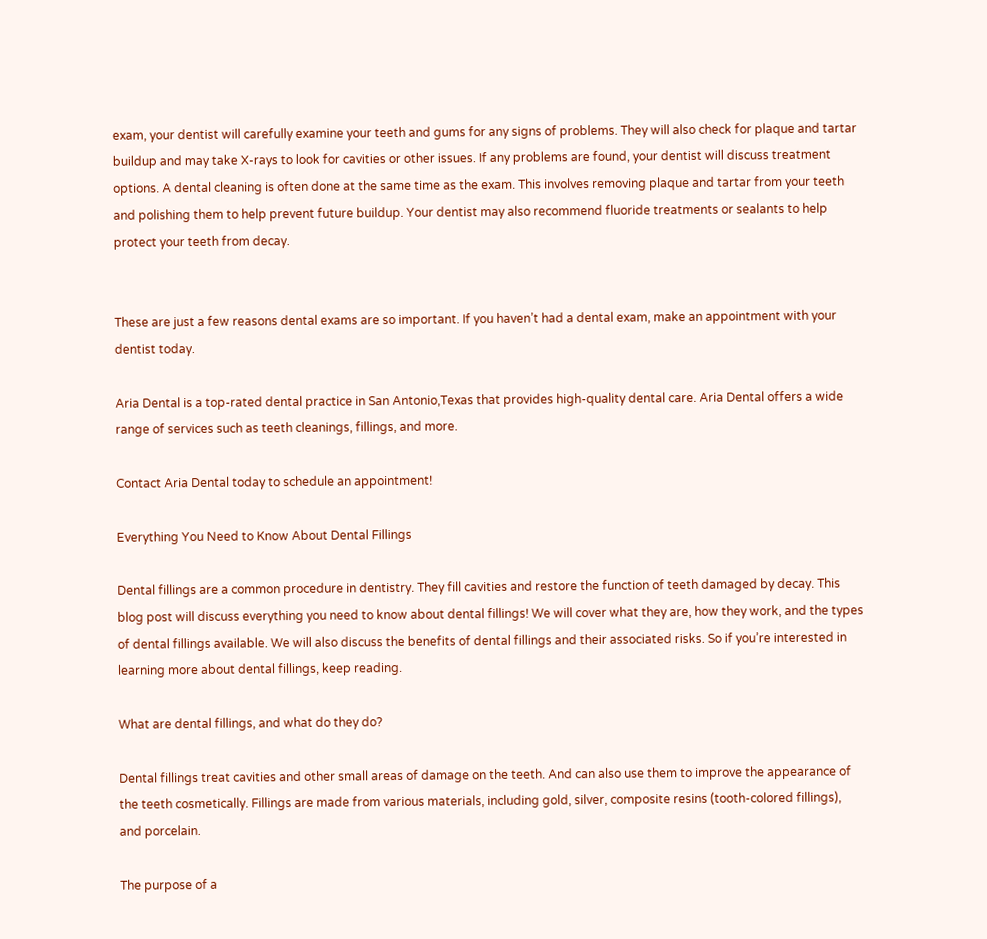exam, your dentist will carefully examine your teeth and gums for any signs of problems. They will also check for plaque and tartar buildup and may take X-rays to look for cavities or other issues. If any problems are found, your dentist will discuss treatment options. A dental cleaning is often done at the same time as the exam. This involves removing plaque and tartar from your teeth and polishing them to help prevent future buildup. Your dentist may also recommend fluoride treatments or sealants to help protect your teeth from decay.


These are just a few reasons dental exams are so important. If you haven’t had a dental exam, make an appointment with your dentist today.

Aria Dental is a top-rated dental practice in San Antonio,Texas that provides high-quality dental care. Aria Dental offers a wide range of services such as teeth cleanings, fillings, and more.

Contact Aria Dental today to schedule an appointment!

Everything You Need to Know About Dental Fillings

Dental fillings are a common procedure in dentistry. They fill cavities and restore the function of teeth damaged by decay. This blog post will discuss everything you need to know about dental fillings! We will cover what they are, how they work, and the types of dental fillings available. We will also discuss the benefits of dental fillings and their associated risks. So if you’re interested in learning more about dental fillings, keep reading.

What are dental fillings, and what do they do?

Dental fillings treat cavities and other small areas of damage on the teeth. And can also use them to improve the appearance of the teeth cosmetically. Fillings are made from various materials, including gold, silver, composite resins (tooth-colored fillings), and porcelain.

The purpose of a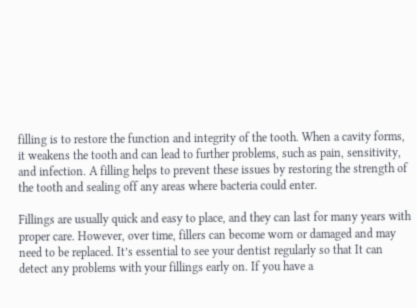filling is to restore the function and integrity of the tooth. When a cavity forms, it weakens the tooth and can lead to further problems, such as pain, sensitivity, and infection. A filling helps to prevent these issues by restoring the strength of the tooth and sealing off any areas where bacteria could enter.

Fillings are usually quick and easy to place, and they can last for many years with proper care. However, over time, fillers can become worn or damaged and may need to be replaced. It’s essential to see your dentist regularly so that It can detect any problems with your fillings early on. If you have a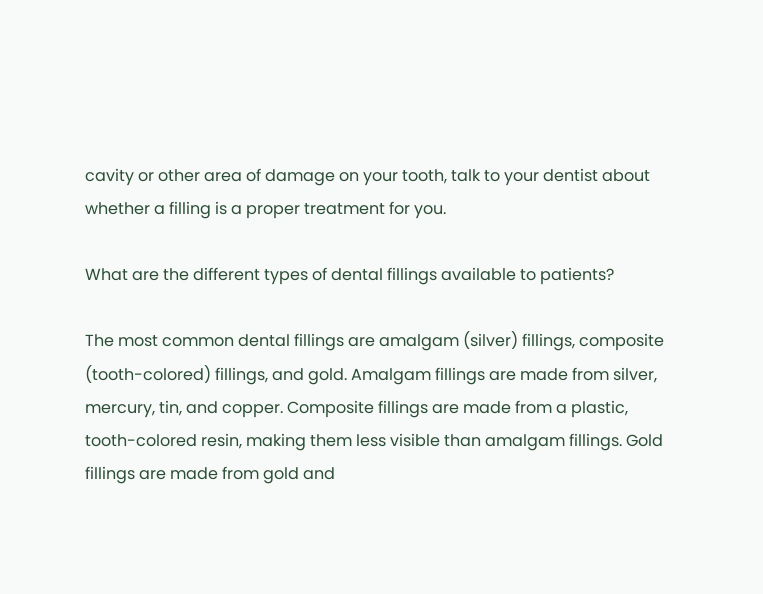cavity or other area of damage on your tooth, talk to your dentist about whether a filling is a proper treatment for you.

What are the different types of dental fillings available to patients?

The most common dental fillings are amalgam (silver) fillings, composite (tooth-colored) fillings, and gold. Amalgam fillings are made from silver, mercury, tin, and copper. Composite fillings are made from a plastic, tooth-colored resin, making them less visible than amalgam fillings. Gold fillings are made from gold and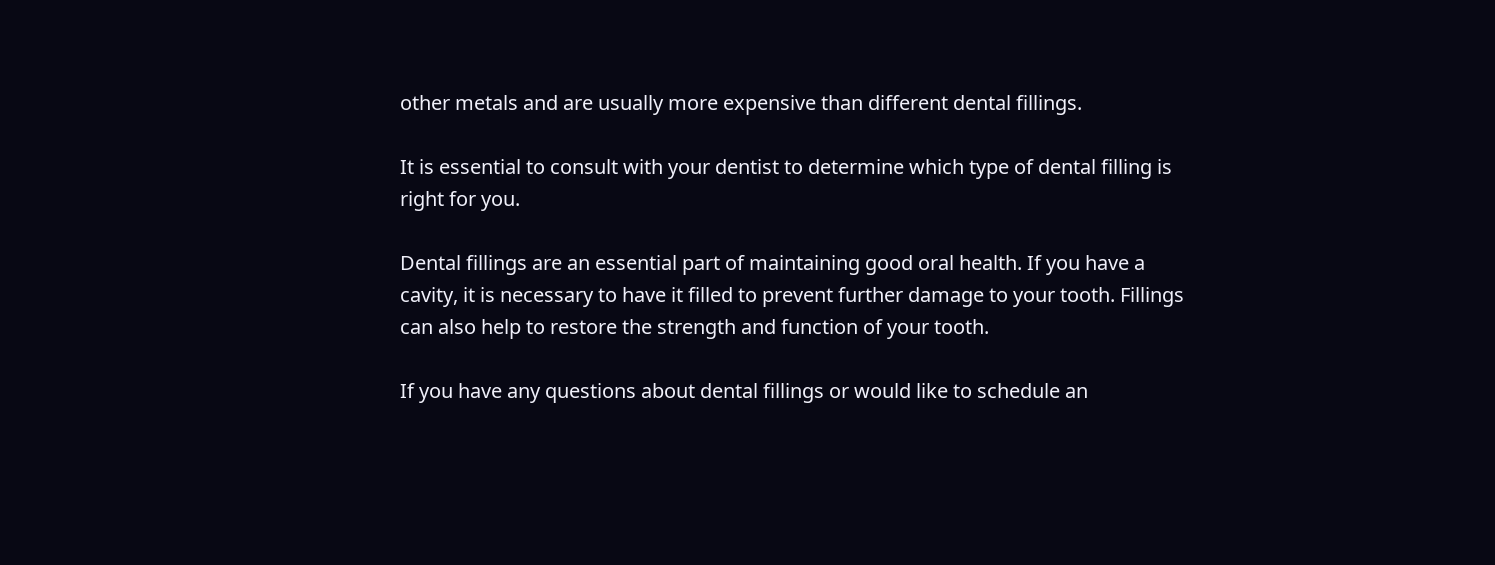other metals and are usually more expensive than different dental fillings.

It is essential to consult with your dentist to determine which type of dental filling is right for you.

Dental fillings are an essential part of maintaining good oral health. If you have a cavity, it is necessary to have it filled to prevent further damage to your tooth. Fillings can also help to restore the strength and function of your tooth.

If you have any questions about dental fillings or would like to schedule an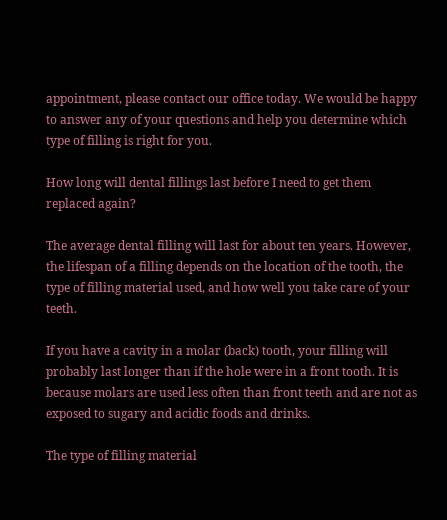appointment, please contact our office today. We would be happy to answer any of your questions and help you determine which type of filling is right for you.

How long will dental fillings last before I need to get them replaced again?

The average dental filling will last for about ten years. However, the lifespan of a filling depends on the location of the tooth, the type of filling material used, and how well you take care of your teeth.

If you have a cavity in a molar (back) tooth, your filling will probably last longer than if the hole were in a front tooth. It is because molars are used less often than front teeth and are not as exposed to sugary and acidic foods and drinks.

The type of filling material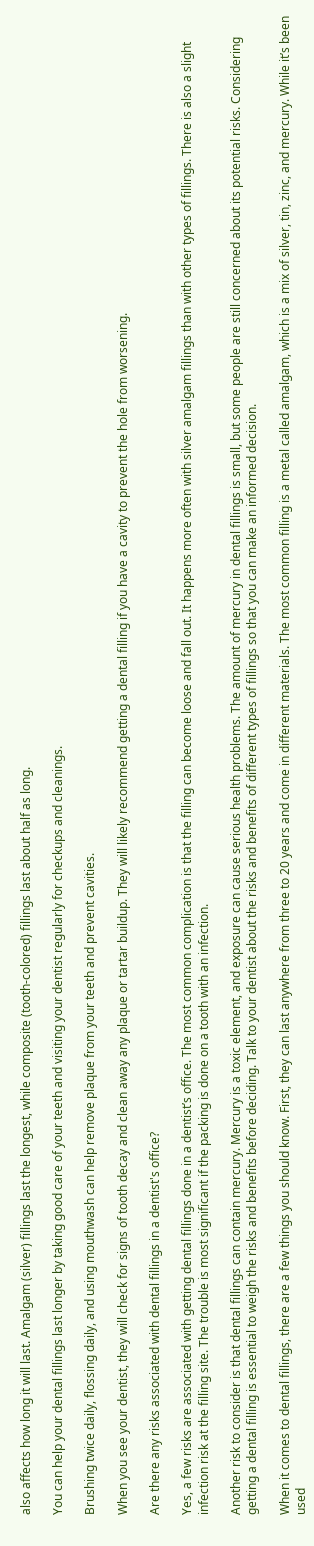also affects how long it will last. Amalgam (silver) fillings last the longest, while composite (tooth-colored) fillings last about half as long.

You can help your dental fillings last longer by taking good care of your teeth and visiting your dentist regularly for checkups and cleanings.

Brushing twice daily, flossing daily, and using mouthwash can help remove plaque from your teeth and prevent cavities.

When you see your dentist, they will check for signs of tooth decay and clean away any plaque or tartar buildup. They will likely recommend getting a dental filling if you have a cavity to prevent the hole from worsening.

Are there any risks associated with dental fillings in a dentist's office?

Yes, a few risks are associated with getting dental fillings done in a dentist’s office. The most common complication is that the filling can become loose and fall out. It happens more often with silver amalgam fillings than with other types of fillings. There is also a slight infection risk at the filling site. The trouble is most significant if the packing is done on a tooth with an infection.

Another risk to consider is that dental fillings can contain mercury. Mercury is a toxic element, and exposure can cause serious health problems. The amount of mercury in dental fillings is small, but some people are still concerned about its potential risks. Considering getting a dental filling is essential to weigh the risks and benefits before deciding. Talk to your dentist about the risks and benefits of different types of fillings so that you can make an informed decision.

When it comes to dental fillings, there are a few things you should know. First, they can last anywhere from three to 20 years and come in different materials. The most common filling is a metal called amalgam, which is a mix of silver, tin, zinc, and mercury. While it’s been used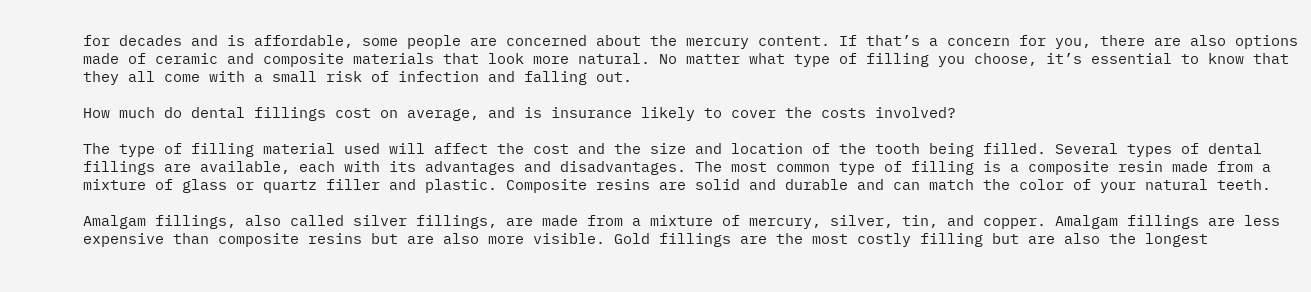for decades and is affordable, some people are concerned about the mercury content. If that’s a concern for you, there are also options made of ceramic and composite materials that look more natural. No matter what type of filling you choose, it’s essential to know that they all come with a small risk of infection and falling out.

How much do dental fillings cost on average, and is insurance likely to cover the costs involved?

The type of filling material used will affect the cost and the size and location of the tooth being filled. Several types of dental fillings are available, each with its advantages and disadvantages. The most common type of filling is a composite resin made from a mixture of glass or quartz filler and plastic. Composite resins are solid and durable and can match the color of your natural teeth.

Amalgam fillings, also called silver fillings, are made from a mixture of mercury, silver, tin, and copper. Amalgam fillings are less expensive than composite resins but are also more visible. Gold fillings are the most costly filling but are also the longest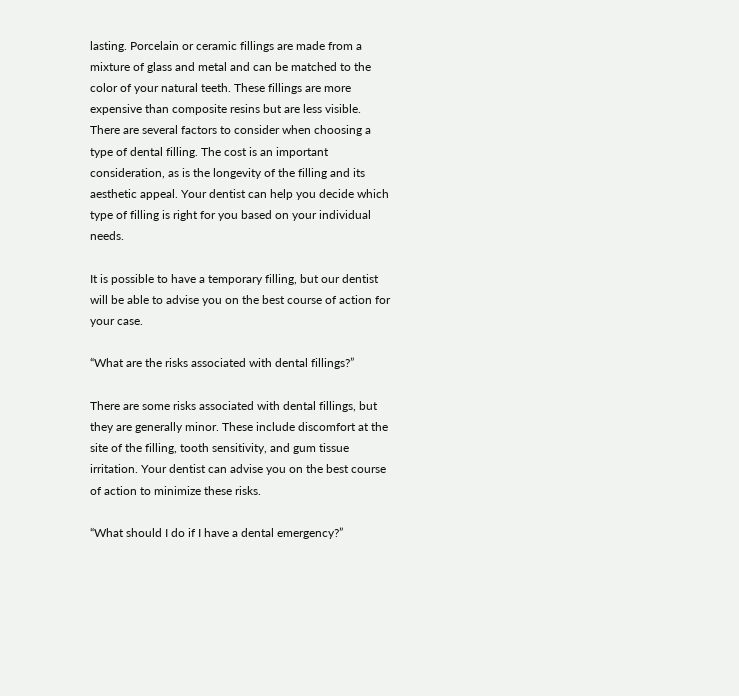lasting. Porcelain or ceramic fillings are made from a mixture of glass and metal and can be matched to the color of your natural teeth. These fillings are more expensive than composite resins but are less visible. There are several factors to consider when choosing a type of dental filling. The cost is an important consideration, as is the longevity of the filling and its aesthetic appeal. Your dentist can help you decide which type of filling is right for you based on your individual needs.

It is possible to have a temporary filling, but our dentist will be able to advise you on the best course of action for your case.

“What are the risks associated with dental fillings?”

There are some risks associated with dental fillings, but they are generally minor. These include discomfort at the site of the filling, tooth sensitivity, and gum tissue irritation. Your dentist can advise you on the best course of action to minimize these risks.

“What should I do if I have a dental emergency?”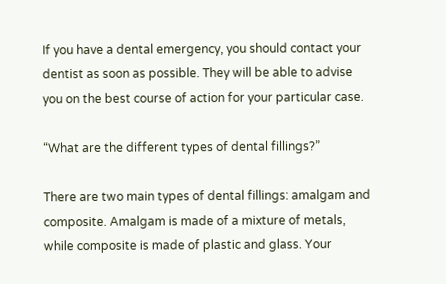If you have a dental emergency, you should contact your dentist as soon as possible. They will be able to advise you on the best course of action for your particular case.

“What are the different types of dental fillings?”

There are two main types of dental fillings: amalgam and composite. Amalgam is made of a mixture of metals, while composite is made of plastic and glass. Your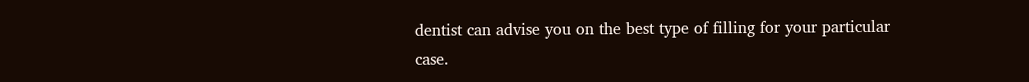dentist can advise you on the best type of filling for your particular case.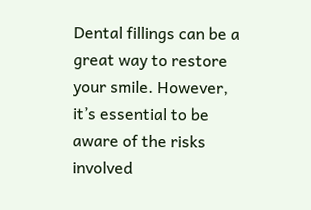Dental fillings can be a great way to restore your smile. However, it’s essential to be aware of the risks involved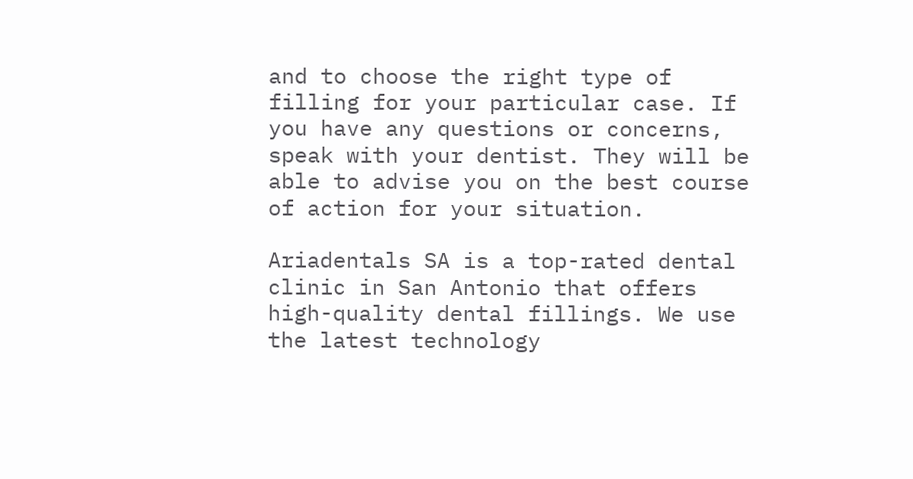and to choose the right type of filling for your particular case. If you have any questions or concerns, speak with your dentist. They will be able to advise you on the best course of action for your situation.

Ariadentals SA is a top-rated dental clinic in San Antonio that offers high-quality dental fillings. We use the latest technology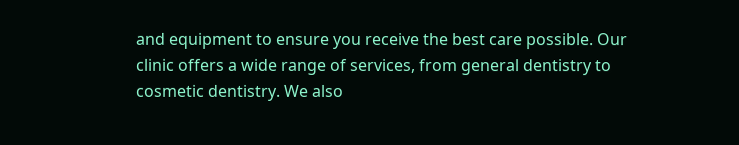and equipment to ensure you receive the best care possible. Our clinic offers a wide range of services, from general dentistry to cosmetic dentistry. We also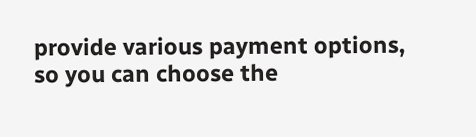provide various payment options, so you can choose the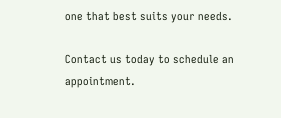one that best suits your needs.

Contact us today to schedule an appointment.